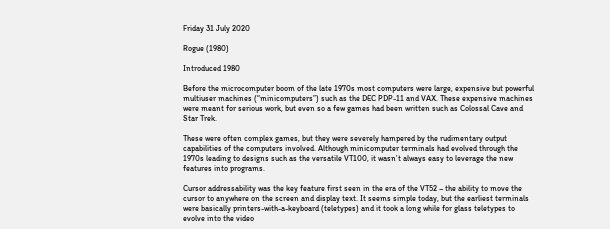Friday 31 July 2020

Rogue (1980)

Introduced 1980

Before the microcomputer boom of the late 1970s most computers were large, expensive but powerful multiuser machines (“minicomputers”) such as the DEC PDP-11 and VAX. These expensive machines were meant for serious work, but even so a few games had been written such as Colossal Cave and Star Trek.

These were often complex games, but they were severely hampered by the rudimentary output capabilities of the computers involved. Although minicomputer terminals had evolved through the 1970s leading to designs such as the versatile VT100, it wasn’t always easy to leverage the new features into programs.

Cursor addressability was the key feature first seen in the era of the VT52 – the ability to move the cursor to anywhere on the screen and display text. It seems simple today, but the earliest terminals were basically printers-with-a-keyboard (teletypes) and it took a long while for glass teletypes to evolve into the video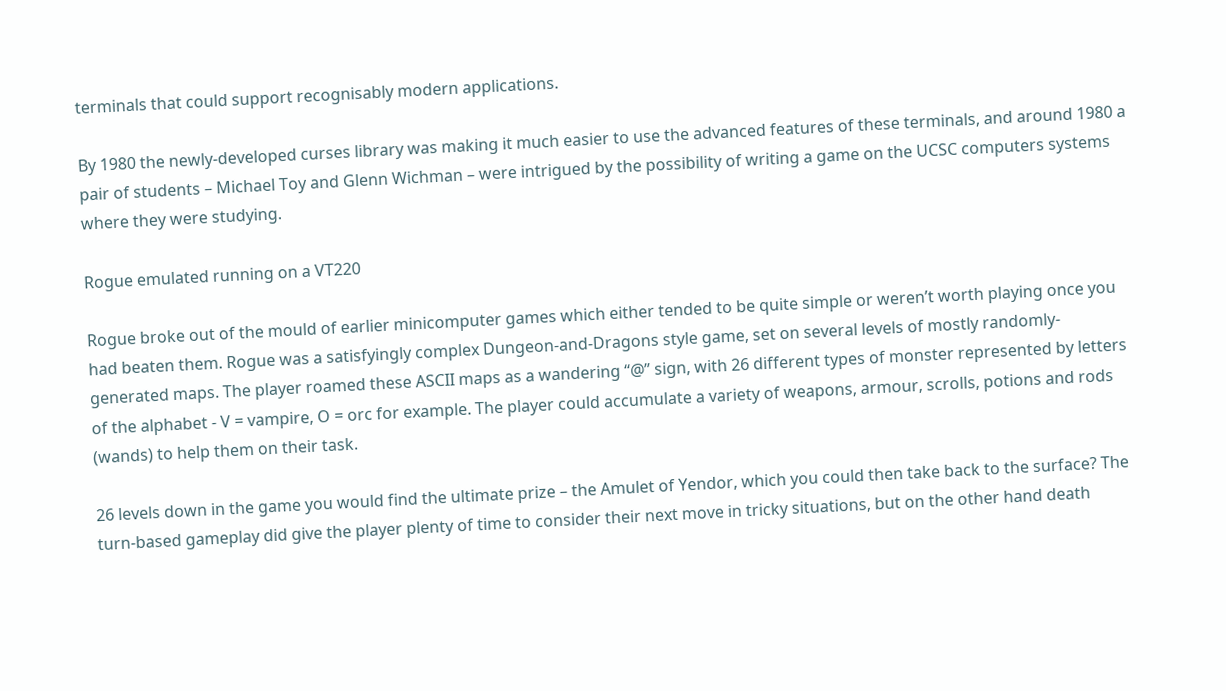terminals that could support recognisably modern applications.

By 1980 the newly-developed curses library was making it much easier to use the advanced features of these terminals, and around 1980 a pair of students – Michael Toy and Glenn Wichman – were intrigued by the possibility of writing a game on the UCSC computers systems where they were studying.

Rogue emulated running on a VT220

Rogue broke out of the mould of earlier minicomputer games which either tended to be quite simple or weren’t worth playing once you had beaten them. Rogue was a satisfyingly complex Dungeon-and-Dragons style game, set on several levels of mostly randomly-generated maps. The player roamed these ASCII maps as a wandering “@” sign, with 26 different types of monster represented by letters of the alphabet - V = vampire, O = orc for example. The player could accumulate a variety of weapons, armour, scrolls, potions and rods (wands) to help them on their task.

26 levels down in the game you would find the ultimate prize – the Amulet of Yendor, which you could then take back to the surface? The turn-based gameplay did give the player plenty of time to consider their next move in tricky situations, but on the other hand death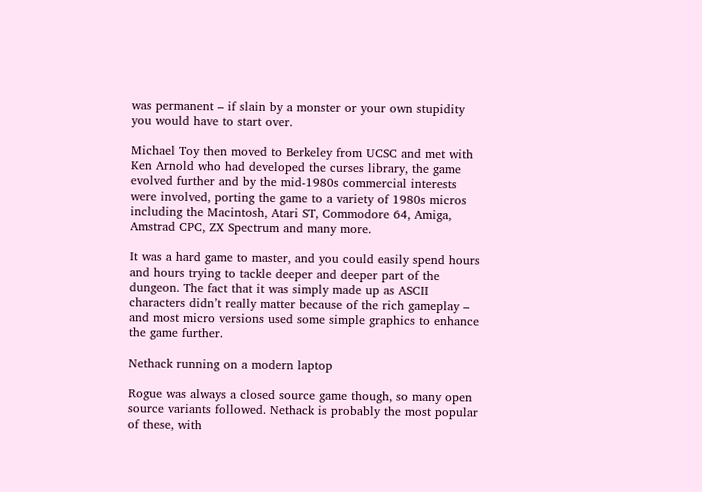was permanent – if slain by a monster or your own stupidity you would have to start over.

Michael Toy then moved to Berkeley from UCSC and met with Ken Arnold who had developed the curses library, the game evolved further and by the mid-1980s commercial interests were involved, porting the game to a variety of 1980s micros including the Macintosh, Atari ST, Commodore 64, Amiga, Amstrad CPC, ZX Spectrum and many more.

It was a hard game to master, and you could easily spend hours and hours trying to tackle deeper and deeper part of the dungeon. The fact that it was simply made up as ASCII characters didn’t really matter because of the rich gameplay – and most micro versions used some simple graphics to enhance the game further.

Nethack running on a modern laptop

Rogue was always a closed source game though, so many open source variants followed. Nethack is probably the most popular of these, with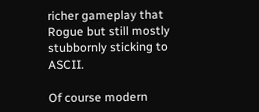richer gameplay that Rogue but still mostly stubbornly sticking to ASCII.

Of course modern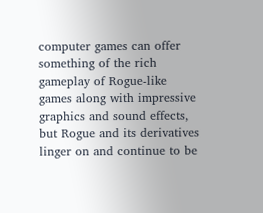computer games can offer something of the rich gameplay of Rogue-like games along with impressive graphics and sound effects, but Rogue and its derivatives linger on and continue to be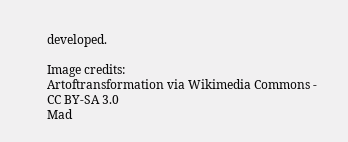developed.

Image credits:
Artoftransformation via Wikimedia Commons - CC BY-SA 3.0
Mad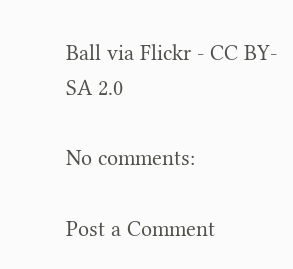Ball via Flickr - CC BY-SA 2.0

No comments:

Post a Comment